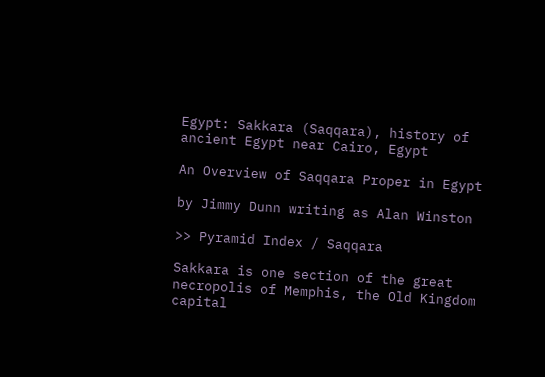Egypt: Sakkara (Saqqara), history of ancient Egypt near Cairo, Egypt

An Overview of Saqqara Proper in Egypt

by Jimmy Dunn writing as Alan Winston

>> Pyramid Index / Saqqara

Sakkara is one section of the great necropolis of Memphis, the Old Kingdom capital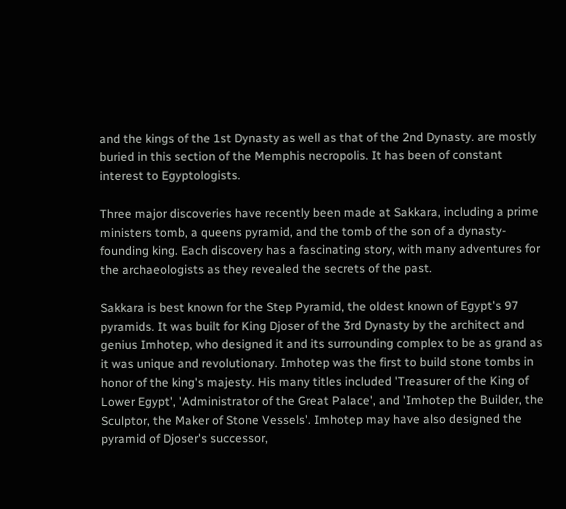and the kings of the 1st Dynasty as well as that of the 2nd Dynasty. are mostly buried in this section of the Memphis necropolis. It has been of constant interest to Egyptologists.

Three major discoveries have recently been made at Sakkara, including a prime ministers tomb, a queens pyramid, and the tomb of the son of a dynasty-founding king. Each discovery has a fascinating story, with many adventures for the archaeologists as they revealed the secrets of the past.

Sakkara is best known for the Step Pyramid, the oldest known of Egypt's 97 pyramids. It was built for King Djoser of the 3rd Dynasty by the architect and genius Imhotep, who designed it and its surrounding complex to be as grand as it was unique and revolutionary. Imhotep was the first to build stone tombs in honor of the king's majesty. His many titles included 'Treasurer of the King of Lower Egypt', 'Administrator of the Great Palace', and 'Imhotep the Builder, the Sculptor, the Maker of Stone Vessels'. Imhotep may have also designed the pyramid of Djoser's successor,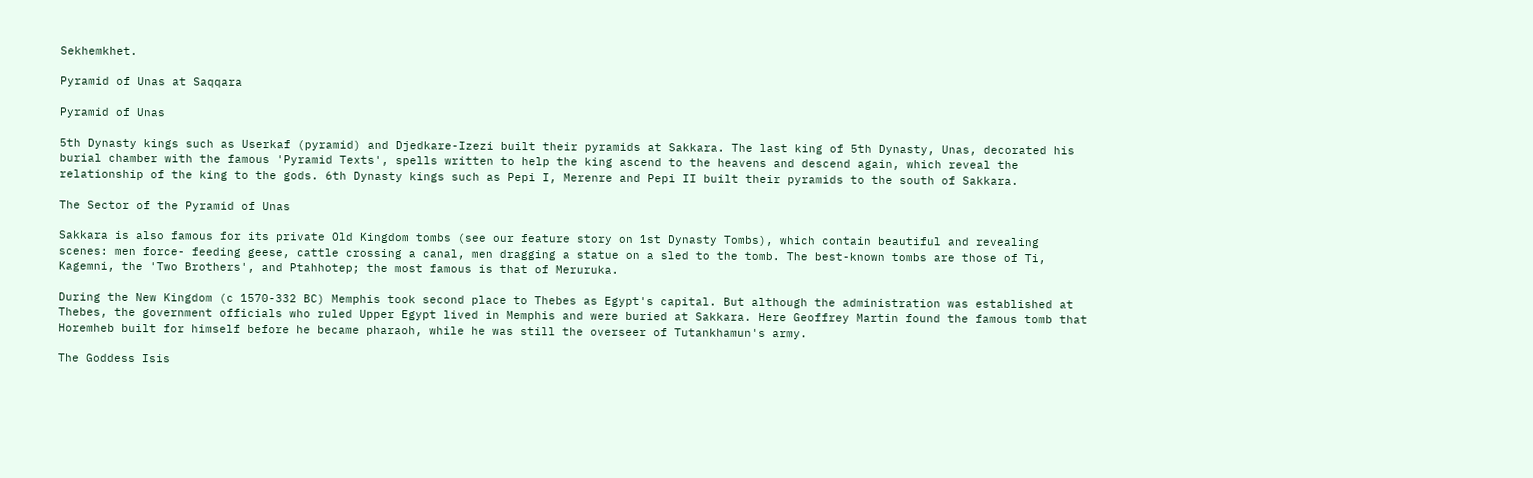Sekhemkhet.

Pyramid of Unas at Saqqara

Pyramid of Unas

5th Dynasty kings such as Userkaf (pyramid) and Djedkare-Izezi built their pyramids at Sakkara. The last king of 5th Dynasty, Unas, decorated his burial chamber with the famous 'Pyramid Texts', spells written to help the king ascend to the heavens and descend again, which reveal the relationship of the king to the gods. 6th Dynasty kings such as Pepi I, Merenre and Pepi II built their pyramids to the south of Sakkara.

The Sector of the Pyramid of Unas

Sakkara is also famous for its private Old Kingdom tombs (see our feature story on 1st Dynasty Tombs), which contain beautiful and revealing scenes: men force- feeding geese, cattle crossing a canal, men dragging a statue on a sled to the tomb. The best-known tombs are those of Ti, Kagemni, the 'Two Brothers', and Ptahhotep; the most famous is that of Meruruka.

During the New Kingdom (c 1570-332 BC) Memphis took second place to Thebes as Egypt's capital. But although the administration was established at Thebes, the government officials who ruled Upper Egypt lived in Memphis and were buried at Sakkara. Here Geoffrey Martin found the famous tomb that Horemheb built for himself before he became pharaoh, while he was still the overseer of Tutankhamun's army.

The Goddess Isis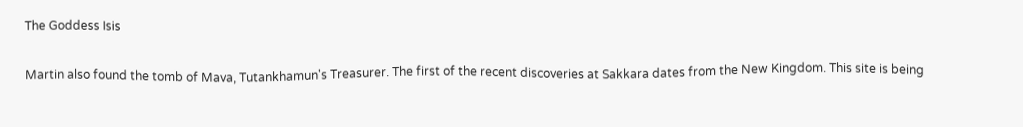The Goddess Isis

Martin also found the tomb of Mava, Tutankhamun's Treasurer. The first of the recent discoveries at Sakkara dates from the New Kingdom. This site is being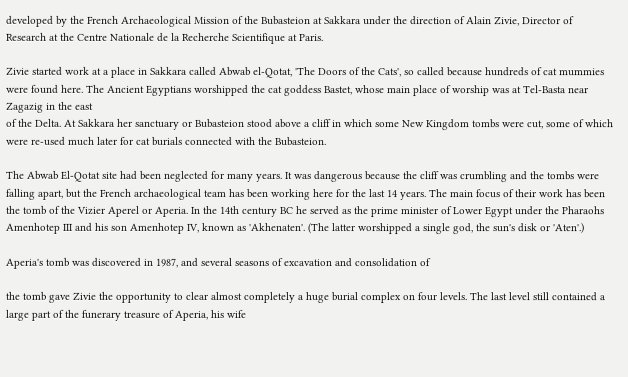developed by the French Archaeological Mission of the Bubasteion at Sakkara under the direction of Alain Zivie, Director of Research at the Centre Nationale de la Recherche Scientifique at Paris.

Zivie started work at a place in Sakkara called Abwab el-Qotat, 'The Doors of the Cats', so called because hundreds of cat mummies were found here. The Ancient Egyptians worshipped the cat goddess Bastet, whose main place of worship was at Tel-Basta near Zagazig in the east
of the Delta. At Sakkara her sanctuary or Bubasteion stood above a cliff in which some New Kingdom tombs were cut, some of which were re-used much later for cat burials connected with the Bubasteion.

The Abwab El-Qotat site had been neglected for many years. It was dangerous because the cliff was crumbling and the tombs were falling apart, but the French archaeological team has been working here for the last 14 years. The main focus of their work has been the tomb of the Vizier Aperel or Aperia. In the 14th century BC he served as the prime minister of Lower Egypt under the Pharaohs Amenhotep III and his son Amenhotep IV, known as 'Akhenaten'. (The latter worshipped a single god, the sun's disk or 'Aten'.)

Aperia's tomb was discovered in 1987, and several seasons of excavation and consolidation of

the tomb gave Zivie the opportunity to clear almost completely a huge burial complex on four levels. The last level still contained a large part of the funerary treasure of Aperia, his wife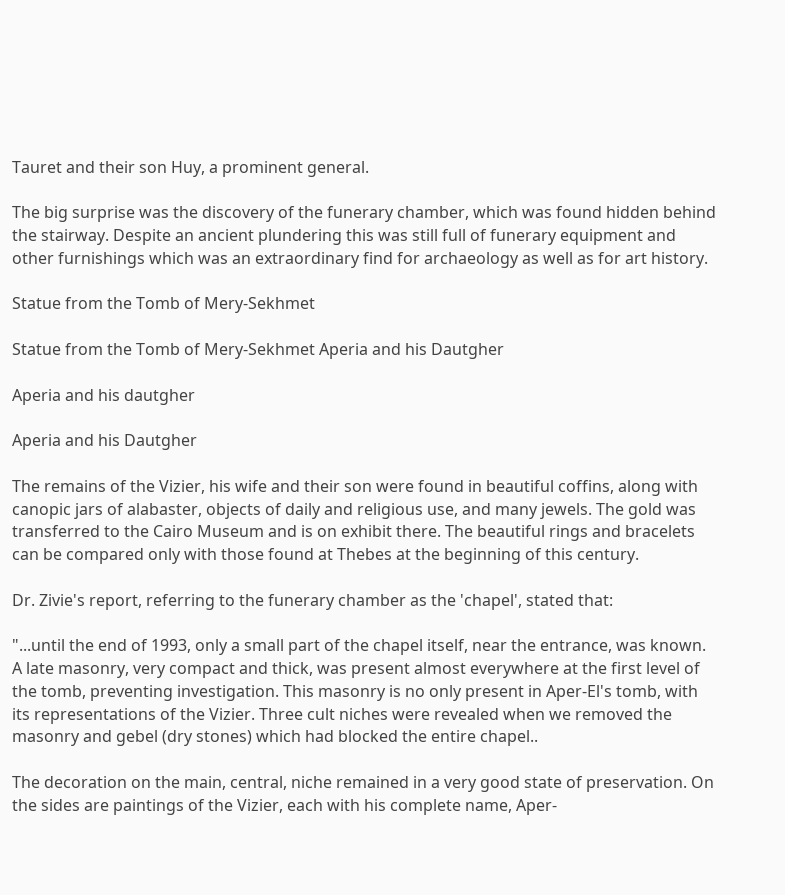Tauret and their son Huy, a prominent general.

The big surprise was the discovery of the funerary chamber, which was found hidden behind the stairway. Despite an ancient plundering this was still full of funerary equipment and other furnishings which was an extraordinary find for archaeology as well as for art history.

Statue from the Tomb of Mery-Sekhmet

Statue from the Tomb of Mery-Sekhmet Aperia and his Dautgher

Aperia and his dautgher

Aperia and his Dautgher

The remains of the Vizier, his wife and their son were found in beautiful coffins, along with canopic jars of alabaster, objects of daily and religious use, and many jewels. The gold was transferred to the Cairo Museum and is on exhibit there. The beautiful rings and bracelets can be compared only with those found at Thebes at the beginning of this century.

Dr. Zivie's report, referring to the funerary chamber as the 'chapel', stated that:

"...until the end of 1993, only a small part of the chapel itself, near the entrance, was known. A late masonry, very compact and thick, was present almost everywhere at the first level of the tomb, preventing investigation. This masonry is no only present in Aper-El's tomb, with its representations of the Vizier. Three cult niches were revealed when we removed the masonry and gebel (dry stones) which had blocked the entire chapel..

The decoration on the main, central, niche remained in a very good state of preservation. On the sides are paintings of the Vizier, each with his complete name, Aper-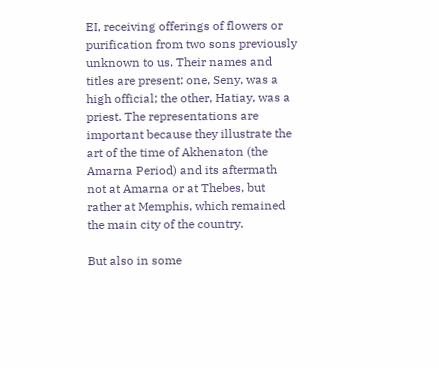EI, receiving offerings of flowers or purification from two sons previously unknown to us. Their names and titles are present: one, Seny, was a high official; the other, Hatiay, was a priest. The representations are important because they illustrate the art of the time of Akhenaton (the Amarna Period) and its aftermath not at Amarna or at Thebes, but rather at Memphis, which remained the main city of the country.

But also in some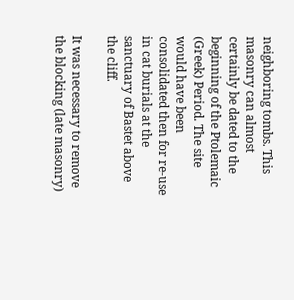neighboring tombs. This masonry can almost certainly be dated to the beginning of the Ptolemaic (Greek) Period. The site would have been consolidated then for re-use in cat burials at the sanctuary of Bastet above the cliff.

It was necessary to remove the blocking (late masonry)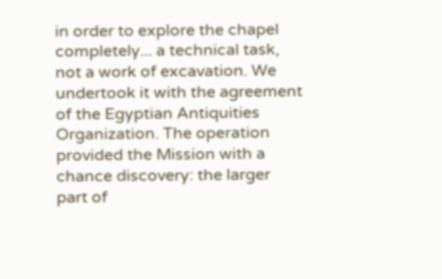in order to explore the chapel completely... a technical task, not a work of excavation. We undertook it with the agreement of the Egyptian Antiquities Organization. The operation provided the Mission with a chance discovery: the larger part of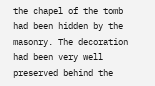the chapel of the tomb had been hidden by the masonry. The decoration had been very well preserved behind the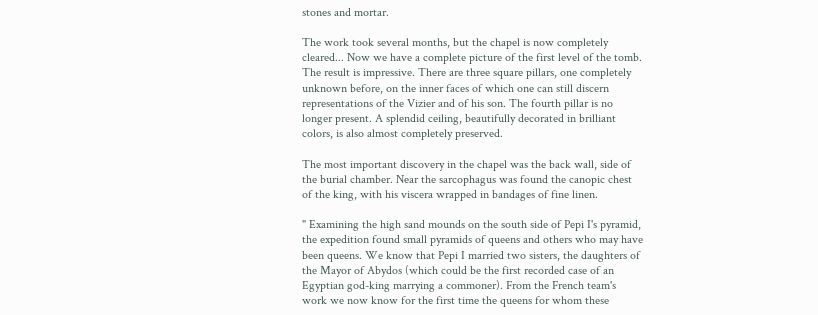stones and mortar.

The work took several months, but the chapel is now completely cleared... Now we have a complete picture of the first level of the tomb. The result is impressive. There are three square pillars, one completely unknown before, on the inner faces of which one can still discern representations of the Vizier and of his son. The fourth pillar is no longer present. A splendid ceiling, beautifully decorated in brilliant colors, is also almost completely preserved.

The most important discovery in the chapel was the back wall, side of the burial chamber. Near the sarcophagus was found the canopic chest of the king, with his viscera wrapped in bandages of fine linen.

" Examining the high sand mounds on the south side of Pepi I's pyramid, the expedition found small pyramids of queens and others who may have been queens. We know that Pepi I married two sisters, the daughters of the Mayor of Abydos (which could be the first recorded case of an Egyptian god-king marrying a commoner). From the French team's work we now know for the first time the queens for whom these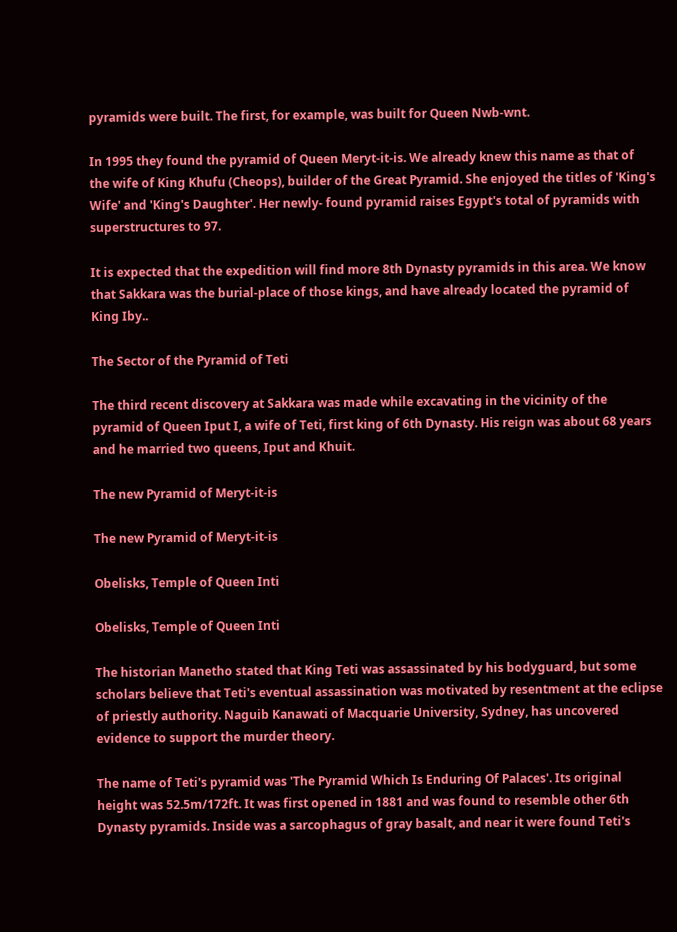pyramids were built. The first, for example, was built for Queen Nwb-wnt.

In 1995 they found the pyramid of Queen Meryt-it-is. We already knew this name as that of the wife of King Khufu (Cheops), builder of the Great Pyramid. She enjoyed the titles of 'King's Wife' and 'King's Daughter'. Her newly- found pyramid raises Egypt's total of pyramids with superstructures to 97.

It is expected that the expedition will find more 8th Dynasty pyramids in this area. We know that Sakkara was the burial-place of those kings, and have already located the pyramid of King Iby..

The Sector of the Pyramid of Teti

The third recent discovery at Sakkara was made while excavating in the vicinity of the pyramid of Queen Iput I, a wife of Teti, first king of 6th Dynasty. His reign was about 68 years and he married two queens, Iput and Khuit.

The new Pyramid of Meryt-it-is

The new Pyramid of Meryt-it-is

Obelisks, Temple of Queen Inti

Obelisks, Temple of Queen Inti

The historian Manetho stated that King Teti was assassinated by his bodyguard, but some scholars believe that Teti's eventual assassination was motivated by resentment at the eclipse of priestly authority. Naguib Kanawati of Macquarie University, Sydney, has uncovered evidence to support the murder theory.

The name of Teti's pyramid was 'The Pyramid Which Is Enduring Of Palaces'. Its original height was 52.5m/172ft. It was first opened in 1881 and was found to resemble other 6th Dynasty pyramids. Inside was a sarcophagus of gray basalt, and near it were found Teti's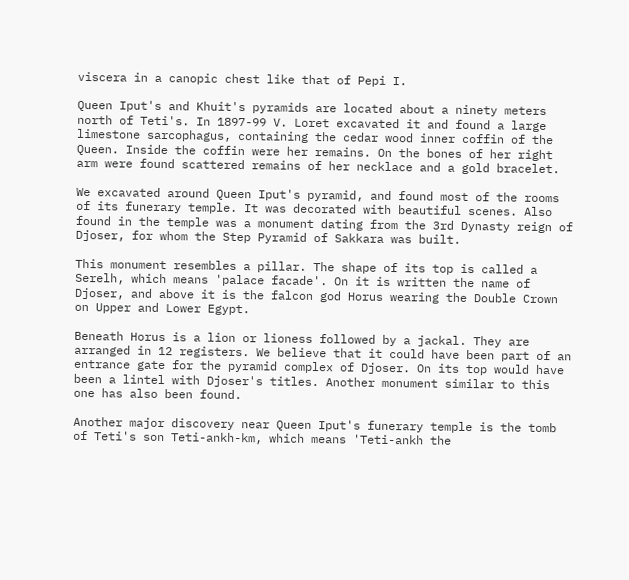viscera in a canopic chest like that of Pepi I.

Queen Iput's and Khuit's pyramids are located about a ninety meters north of Teti's. In 1897-99 V. Loret excavated it and found a large limestone sarcophagus, containing the cedar wood inner coffin of the Queen. Inside the coffin were her remains. On the bones of her right arm were found scattered remains of her necklace and a gold bracelet.

We excavated around Queen Iput's pyramid, and found most of the rooms of its funerary temple. It was decorated with beautiful scenes. Also found in the temple was a monument dating from the 3rd Dynasty reign of Djoser, for whom the Step Pyramid of Sakkara was built.

This monument resembles a pillar. The shape of its top is called a Serelh, which means 'palace facade'. On it is written the name of Djoser, and above it is the falcon god Horus wearing the Double Crown on Upper and Lower Egypt.

Beneath Horus is a lion or lioness followed by a jackal. They are arranged in 12 registers. We believe that it could have been part of an entrance gate for the pyramid complex of Djoser. On its top would have been a lintel with Djoser's titles. Another monument similar to this one has also been found.

Another major discovery near Queen Iput's funerary temple is the tomb of Teti's son Teti-ankh-km, which means 'Teti-ankh the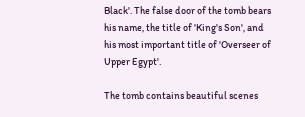Black'. The false door of the tomb bears his name, the title of 'King's Son', and his most important title of 'Overseer of Upper Egypt'.

The tomb contains beautiful scenes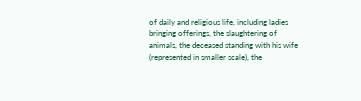of daily and religious life, including ladies bringing offerings, the slaughtering of animals, the deceased standing with his wife (represented in smaller scale), the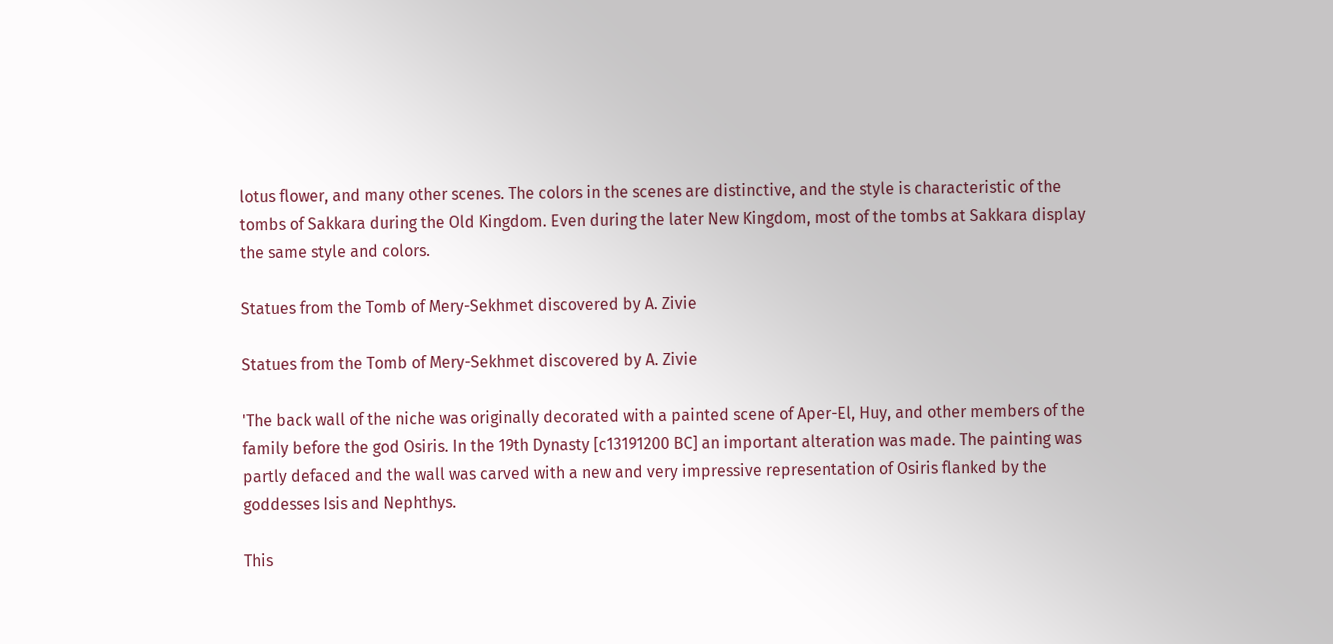lotus flower, and many other scenes. The colors in the scenes are distinctive, and the style is characteristic of the tombs of Sakkara during the Old Kingdom. Even during the later New Kingdom, most of the tombs at Sakkara display the same style and colors.

Statues from the Tomb of Mery-Sekhmet discovered by A. Zivie

Statues from the Tomb of Mery-Sekhmet discovered by A. Zivie

'The back wall of the niche was originally decorated with a painted scene of Aper-El, Huy, and other members of the family before the god Osiris. In the 19th Dynasty [c13191200 BC] an important alteration was made. The painting was partly defaced and the wall was carved with a new and very impressive representation of Osiris flanked by the goddesses Isis and Nephthys.

This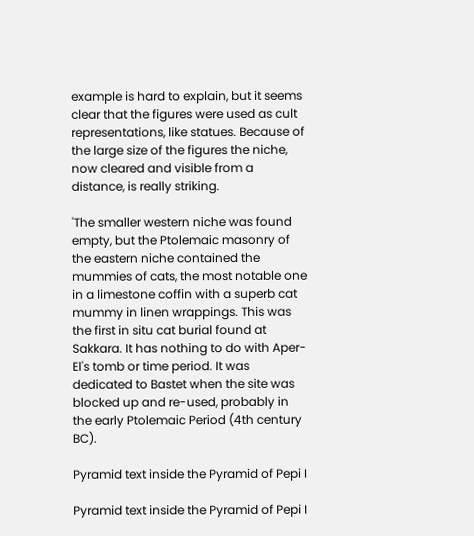example is hard to explain, but it seems clear that the figures were used as cult representations, like statues. Because of the large size of the figures the niche, now cleared and visible from a distance, is really striking.

'The smaller western niche was found empty, but the Ptolemaic masonry of the eastern niche contained the mummies of cats, the most notable one in a limestone coffin with a superb cat mummy in linen wrappings. This was the first in situ cat burial found at Sakkara. It has nothing to do with Aper-El's tomb or time period. It was dedicated to Bastet when the site was blocked up and re-used, probably in the early Ptolemaic Period (4th century BC).

Pyramid text inside the Pyramid of Pepi I

Pyramid text inside the Pyramid of Pepi I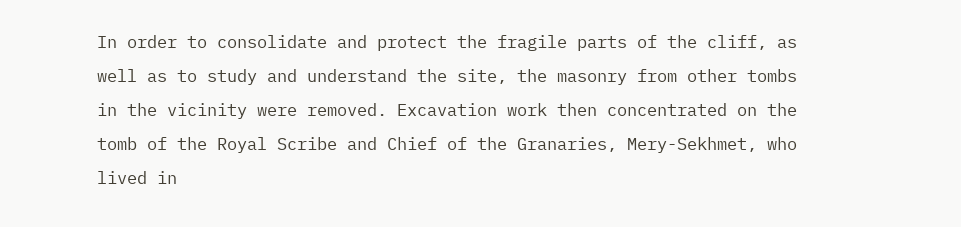In order to consolidate and protect the fragile parts of the cliff, as well as to study and understand the site, the masonry from other tombs in the vicinity were removed. Excavation work then concentrated on the tomb of the Royal Scribe and Chief of the Granaries, Mery-Sekhmet, who lived in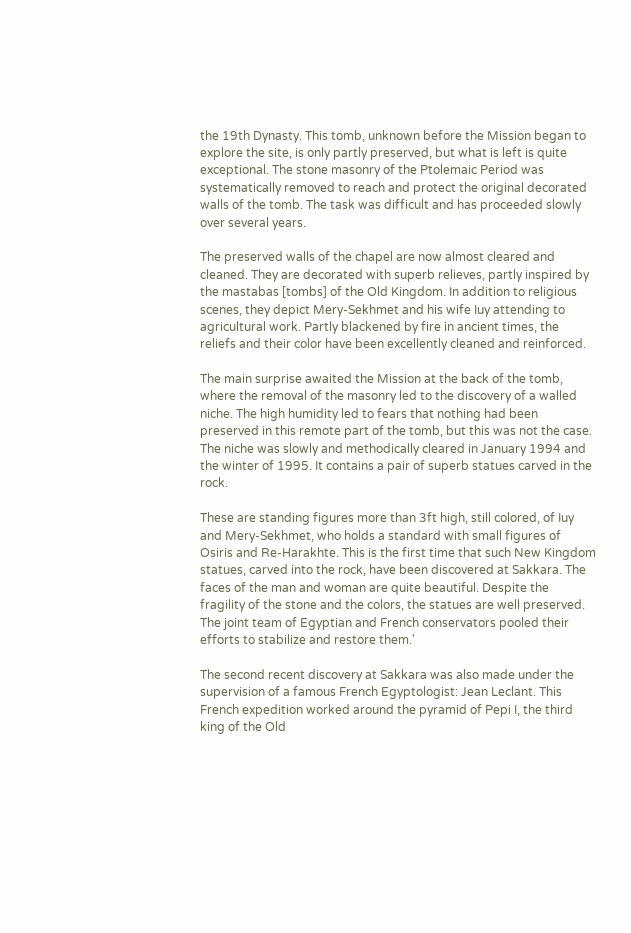the 19th Dynasty. This tomb, unknown before the Mission began to explore the site, is only partly preserved, but what is left is quite exceptional. The stone masonry of the Ptolemaic Period was systematically removed to reach and protect the original decorated walls of the tomb. The task was difficult and has proceeded slowly over several years.

The preserved walls of the chapel are now almost cleared and cleaned. They are decorated with superb relieves, partly inspired by the mastabas [tombs] of the Old Kingdom. In addition to religious scenes, they depict Mery-Sekhmet and his wife Iuy attending to agricultural work. Partly blackened by fire in ancient times, the reliefs and their color have been excellently cleaned and reinforced.

The main surprise awaited the Mission at the back of the tomb, where the removal of the masonry led to the discovery of a walled niche. The high humidity led to fears that nothing had been preserved in this remote part of the tomb, but this was not the case. The niche was slowly and methodically cleared in January 1994 and the winter of 1995. It contains a pair of superb statues carved in the rock.

These are standing figures more than 3ft high, still colored, of Iuy and Mery-Sekhmet, who holds a standard with small figures of Osiris and Re-Harakhte. This is the first time that such New Kingdom statues, carved into the rock, have been discovered at Sakkara. The faces of the man and woman are quite beautiful. Despite the fragility of the stone and the colors, the statues are well preserved. The joint team of Egyptian and French conservators pooled their efforts to stabilize and restore them.'

The second recent discovery at Sakkara was also made under the supervision of a famous French Egyptologist: Jean Leclant. This French expedition worked around the pyramid of Pepi I, the third king of the Old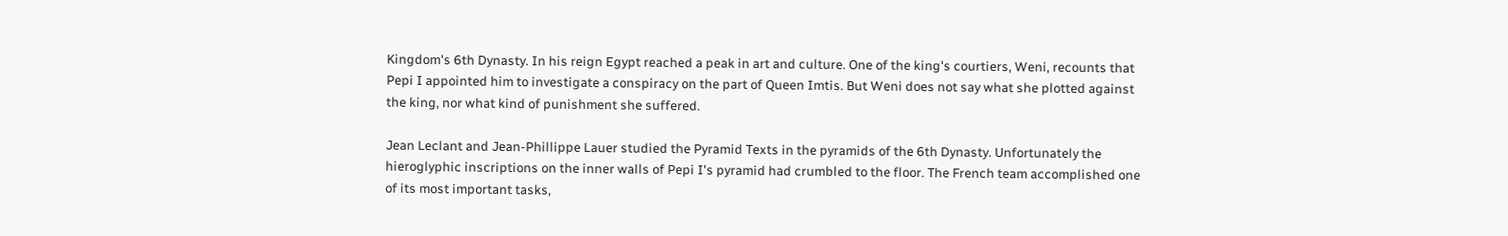Kingdom's 6th Dynasty. In his reign Egypt reached a peak in art and culture. One of the king's courtiers, Weni, recounts that Pepi I appointed him to investigate a conspiracy on the part of Queen Imtis. But Weni does not say what she plotted against the king, nor what kind of punishment she suffered.

Jean Leclant and Jean-Phillippe Lauer studied the Pyramid Texts in the pyramids of the 6th Dynasty. Unfortunately the hieroglyphic inscriptions on the inner walls of Pepi I's pyramid had crumbled to the floor. The French team accomplished one of its most important tasks,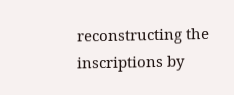reconstructing the inscriptions by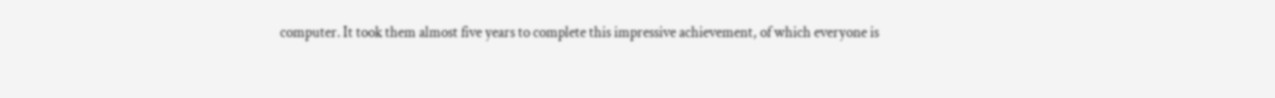computer. It took them almost five years to complete this impressive achievement, of which everyone is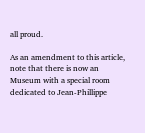all proud.

As an amendment to this article, note that there is now an Museum with a special room dedicated to Jean-Phillippe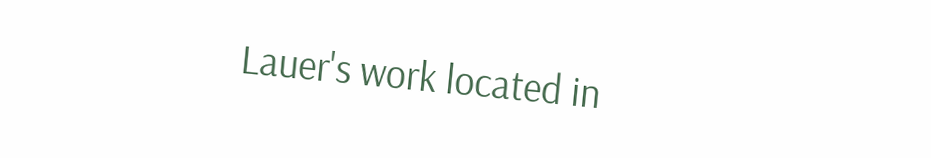Lauer's work located in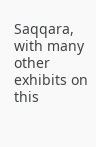Saqqara, with many other exhibits on this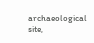archaeological site,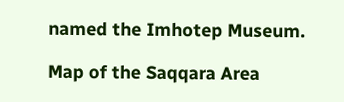named the Imhotep Museum.

Map of the Saqqara Area